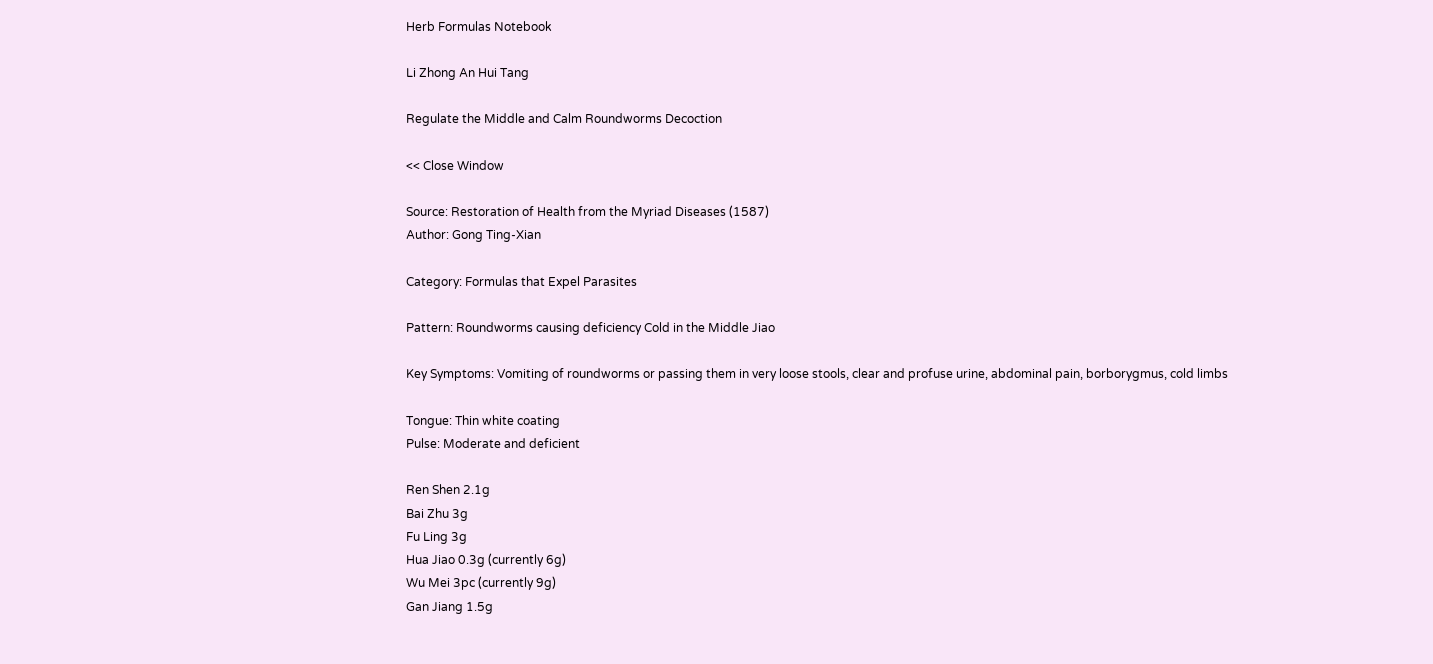Herb Formulas Notebook

Li Zhong An Hui Tang

Regulate the Middle and Calm Roundworms Decoction

<< Close Window

Source: Restoration of Health from the Myriad Diseases (1587)
Author: Gong Ting-Xian

Category: Formulas that Expel Parasites

Pattern: Roundworms causing deficiency Cold in the Middle Jiao

Key Symptoms: Vomiting of roundworms or passing them in very loose stools, clear and profuse urine, abdominal pain, borborygmus, cold limbs

Tongue: Thin white coating
Pulse: Moderate and deficient

Ren Shen 2.1g
Bai Zhu 3g
Fu Ling 3g
Hua Jiao 0.3g (currently 6g)
Wu Mei 3pc (currently 9g)
Gan Jiang 1.5g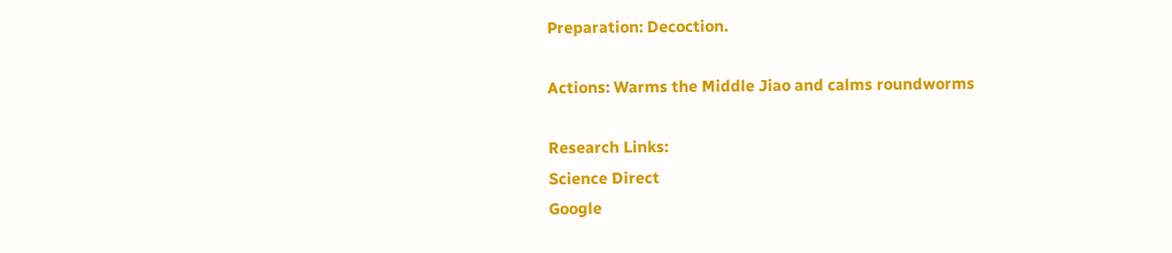Preparation: Decoction.

Actions: Warms the Middle Jiao and calms roundworms

Research Links:
Science Direct
Google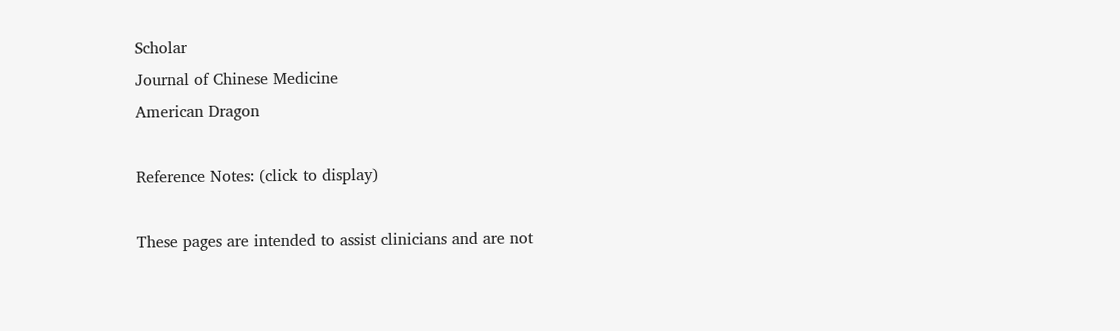Scholar
Journal of Chinese Medicine
American Dragon

Reference Notes: (click to display)

These pages are intended to assist clinicians and are not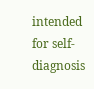intended for self-diagnosis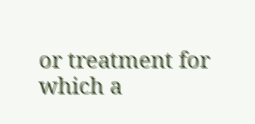or treatment for which a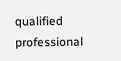qualified professional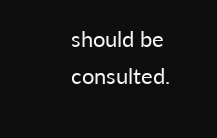should be consulted.